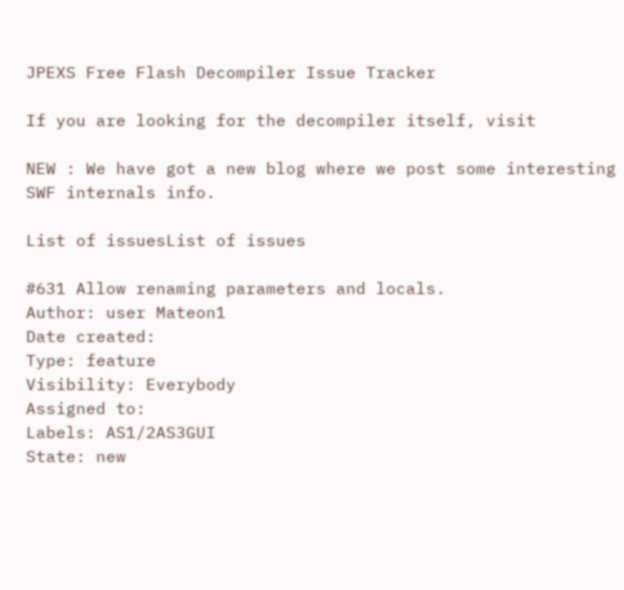JPEXS Free Flash Decompiler Issue Tracker

If you are looking for the decompiler itself, visit

NEW : We have got a new blog where we post some interesting SWF internals info.

List of issuesList of issues

#631 Allow renaming parameters and locals.
Author: user Mateon1
Date created:
Type: feature
Visibility: Everybody
Assigned to:
Labels: AS1/2AS3GUI
State: new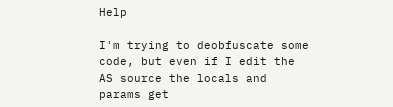Help

I'm trying to deobfuscate some code, but even if I edit the AS source the locals and params get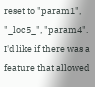reset to "param1", "_loc5_", "param4". I'd like if there was a feature that allowed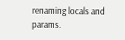renaming locals and params.